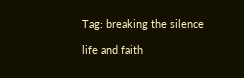Tag: breaking the silence

life and faith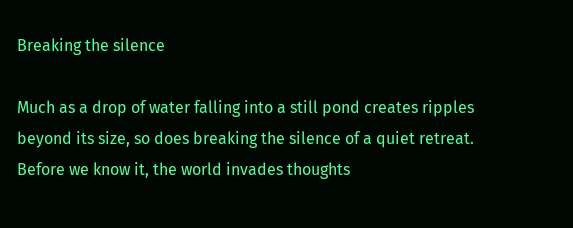Breaking the silence

Much as a drop of water falling into a still pond creates ripples beyond its size, so does breaking the silence of a quiet retreat. Before we know it, the world invades thoughts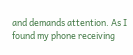and demands attention. As I found my phone receiving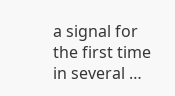a signal for the first time in several …